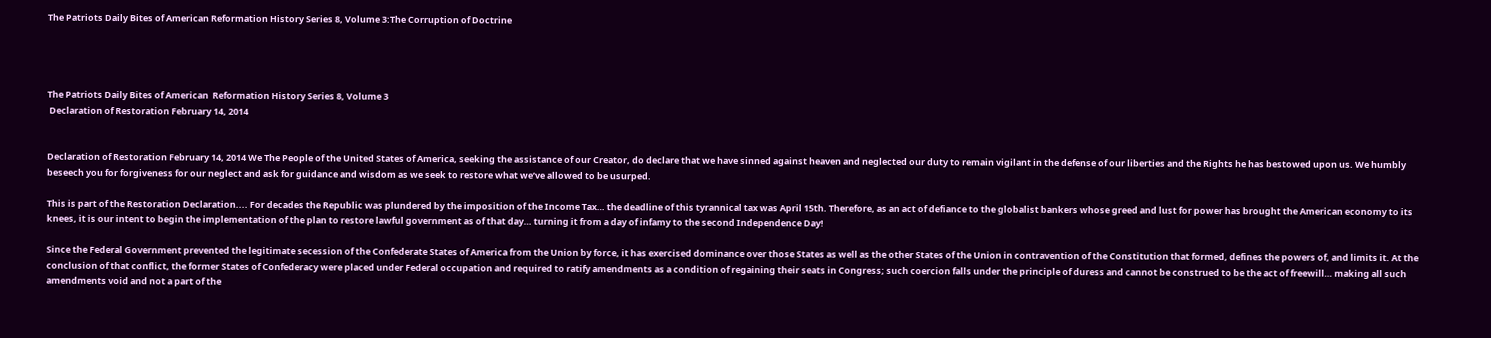The Patriots Daily Bites of American Reformation History Series 8, Volume 3:The Corruption of Doctrine




The Patriots Daily Bites of American  Reformation History Series 8, Volume 3
 Declaration of Restoration February 14, 2014


Declaration of Restoration February 14, 2014 We The People of the United States of America, seeking the assistance of our Creator, do declare that we have sinned against heaven and neglected our duty to remain vigilant in the defense of our liberties and the Rights he has bestowed upon us. We humbly beseech you for forgiveness for our neglect and ask for guidance and wisdom as we seek to restore what we’ve allowed to be usurped.

This is part of the Restoration Declaration.... For decades the Republic was plundered by the imposition of the Income Tax… the deadline of this tyrannical tax was April 15th. Therefore, as an act of defiance to the globalist bankers whose greed and lust for power has brought the American economy to its knees, it is our intent to begin the implementation of the plan to restore lawful government as of that day… turning it from a day of infamy to the second Independence Day!

Since the Federal Government prevented the legitimate secession of the Confederate States of America from the Union by force, it has exercised dominance over those States as well as the other States of the Union in contravention of the Constitution that formed, defines the powers of, and limits it. At the conclusion of that conflict, the former States of Confederacy were placed under Federal occupation and required to ratify amendments as a condition of regaining their seats in Congress; such coercion falls under the principle of duress and cannot be construed to be the act of freewill… making all such amendments void and not a part of the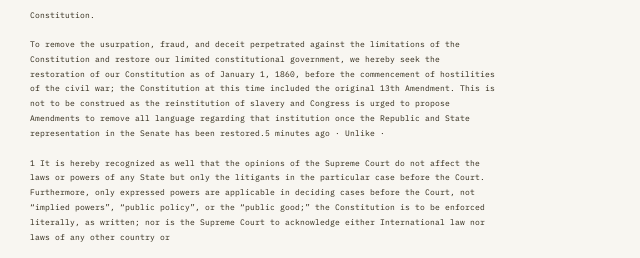Constitution.

To remove the usurpation, fraud, and deceit perpetrated against the limitations of the Constitution and restore our limited constitutional government, we hereby seek the restoration of our Constitution as of January 1, 1860, before the commencement of hostilities of the civil war; the Constitution at this time included the original 13th Amendment. This is not to be construed as the reinstitution of slavery and Congress is urged to propose Amendments to remove all language regarding that institution once the Republic and State representation in the Senate has been restored.5 minutes ago · Unlike ·

1 It is hereby recognized as well that the opinions of the Supreme Court do not affect the laws or powers of any State but only the litigants in the particular case before the Court. Furthermore, only expressed powers are applicable in deciding cases before the Court, not “implied powers”, “public policy”, or the “public good;” the Constitution is to be enforced literally, as written; nor is the Supreme Court to acknowledge either International law nor laws of any other country or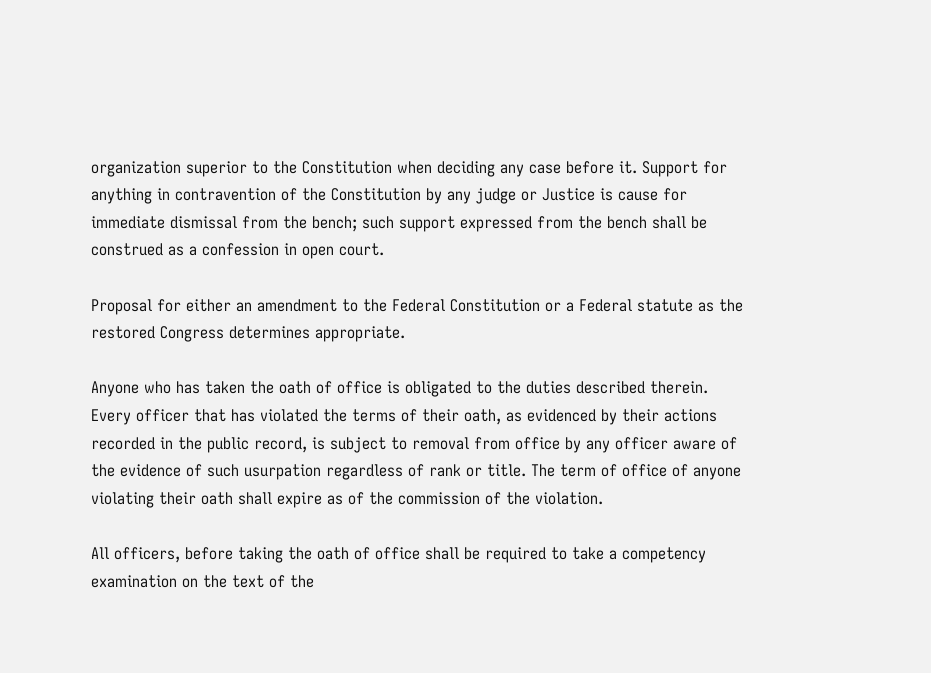organization superior to the Constitution when deciding any case before it. Support for anything in contravention of the Constitution by any judge or Justice is cause for immediate dismissal from the bench; such support expressed from the bench shall be construed as a confession in open court.

Proposal for either an amendment to the Federal Constitution or a Federal statute as the restored Congress determines appropriate.

Anyone who has taken the oath of office is obligated to the duties described therein. Every officer that has violated the terms of their oath, as evidenced by their actions recorded in the public record, is subject to removal from office by any officer aware of the evidence of such usurpation regardless of rank or title. The term of office of anyone violating their oath shall expire as of the commission of the violation.

All officers, before taking the oath of office shall be required to take a competency examination on the text of the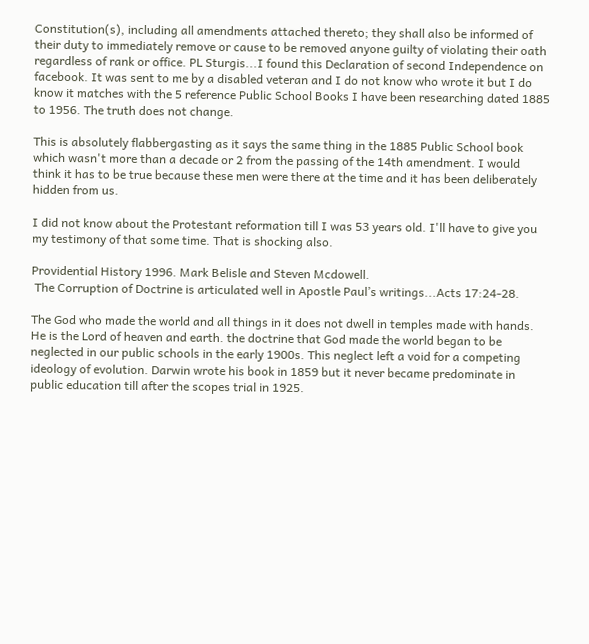Constitution(s), including all amendments attached thereto; they shall also be informed of their duty to immediately remove or cause to be removed anyone guilty of violating their oath regardless of rank or office. PL Sturgis...I found this Declaration of second Independence on facebook. It was sent to me by a disabled veteran and I do not know who wrote it but I do know it matches with the 5 reference Public School Books I have been researching dated 1885 to 1956. The truth does not change.

This is absolutely flabbergasting as it says the same thing in the 1885 Public School book which wasn't more than a decade or 2 from the passing of the 14th amendment. I would think it has to be true because these men were there at the time and it has been deliberately hidden from us.

I did not know about the Protestant reformation till I was 53 years old. I'll have to give you my testimony of that some time. That is shocking also.

Providential History 1996. Mark Belisle and Steven Mcdowell.
 The Corruption of Doctrine is articulated well in Apostle Paul’s writings...Acts 17:24-28.

The God who made the world and all things in it does not dwell in temples made with hands. He is the Lord of heaven and earth. the doctrine that God made the world began to be neglected in our public schools in the early 1900s. This neglect left a void for a competing ideology of evolution. Darwin wrote his book in 1859 but it never became predominate in public education till after the scopes trial in 1925.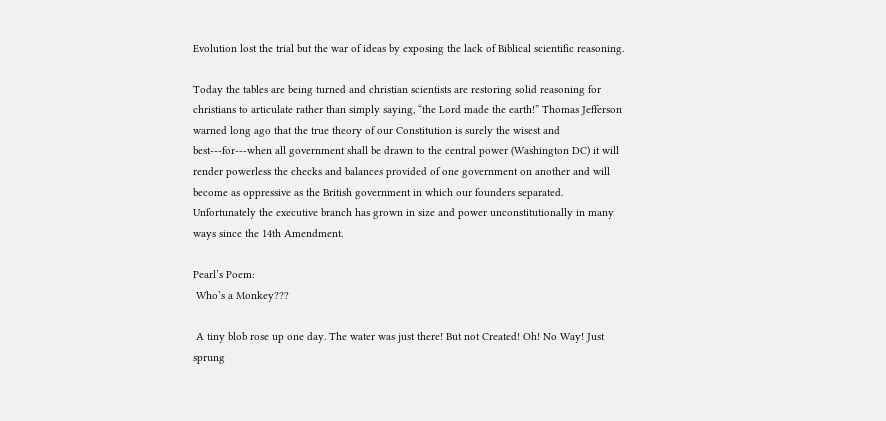Evolution lost the trial but the war of ideas by exposing the lack of Biblical scientific reasoning.

Today the tables are being turned and christian scientists are restoring solid reasoning for christians to articulate rather than simply saying, “the Lord made the earth!” Thomas Jefferson warned long ago that the true theory of our Constitution is surely the wisest and best---for---when all government shall be drawn to the central power (Washington DC) it will render powerless the checks and balances provided of one government on another and will become as oppressive as the British government in which our founders separated. Unfortunately the executive branch has grown in size and power unconstitutionally in many ways since the 14th Amendment.

Pearl’s Poem:
 Who’s a Monkey???

 A tiny blob rose up one day. The water was just there! But not Created! Oh! No Way! Just sprung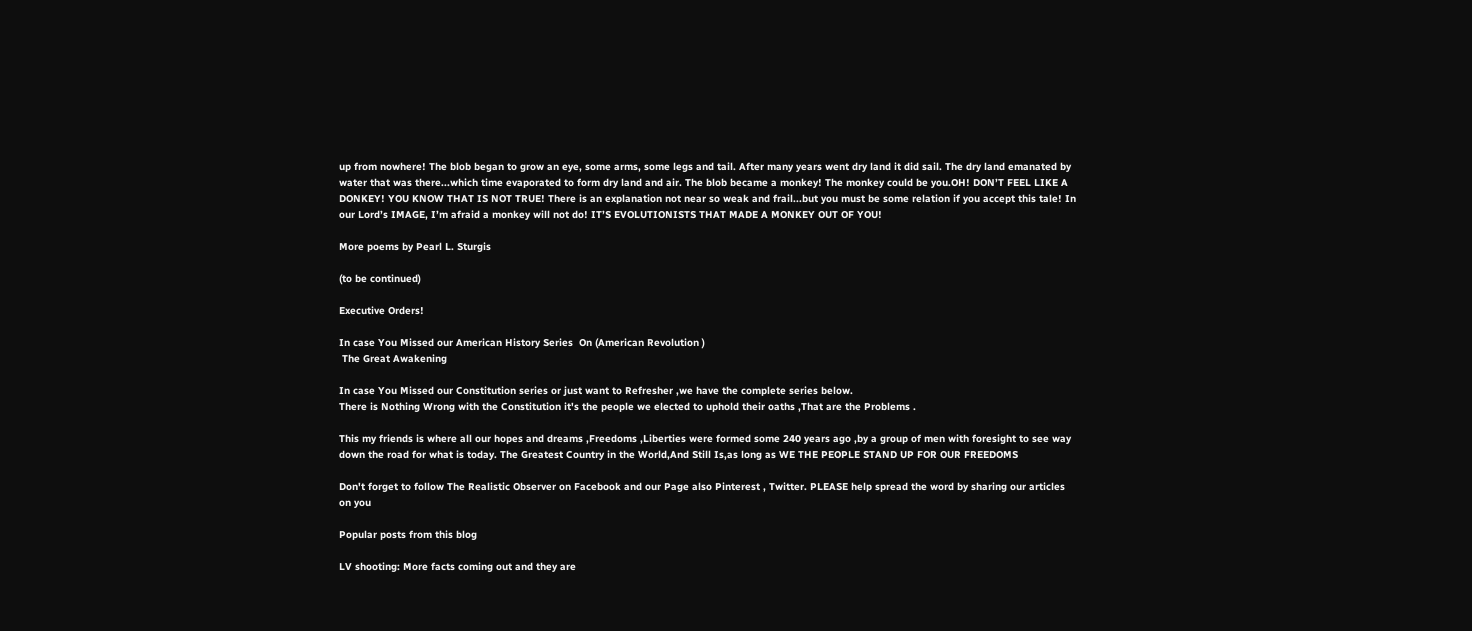up from nowhere! The blob began to grow an eye, some arms, some legs and tail. After many years went dry land it did sail. The dry land emanated by water that was there...which time evaporated to form dry land and air. The blob became a monkey! The monkey could be you.OH! DON’T FEEL LIKE A DONKEY! YOU KNOW THAT IS NOT TRUE! There is an explanation not near so weak and frail...but you must be some relation if you accept this tale! In our Lord’s IMAGE, I’m afraid a monkey will not do! IT’S EVOLUTIONISTS THAT MADE A MONKEY OUT OF YOU!

More poems by Pearl L. Sturgis

(to be continued)

Executive Orders!

In case You Missed our American History Series  On (American Revolution )
 The Great Awakening

In case You Missed our Constitution series or just want to Refresher ,we have the complete series below.
There is Nothing Wrong with the Constitution it's the people we elected to uphold their oaths ,That are the Problems .

This my friends is where all our hopes and dreams ,Freedoms ,Liberties were formed some 240 years ago ,by a group of men with foresight to see way down the road for what is today. The Greatest Country in the World,And Still Is,as long as WE THE PEOPLE STAND UP FOR OUR FREEDOMS

Don't forget to follow The Realistic Observer on Facebook and our Page also Pinterest , Twitter. PLEASE help spread the word by sharing our articles on you

Popular posts from this blog

LV shooting: More facts coming out and they are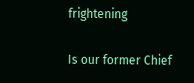frightening

Is our former Chief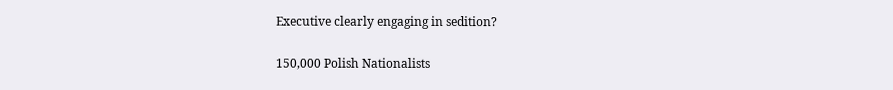Executive clearly engaging in sedition?

150,000 Polish Nationalists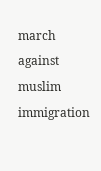march against muslim immigration